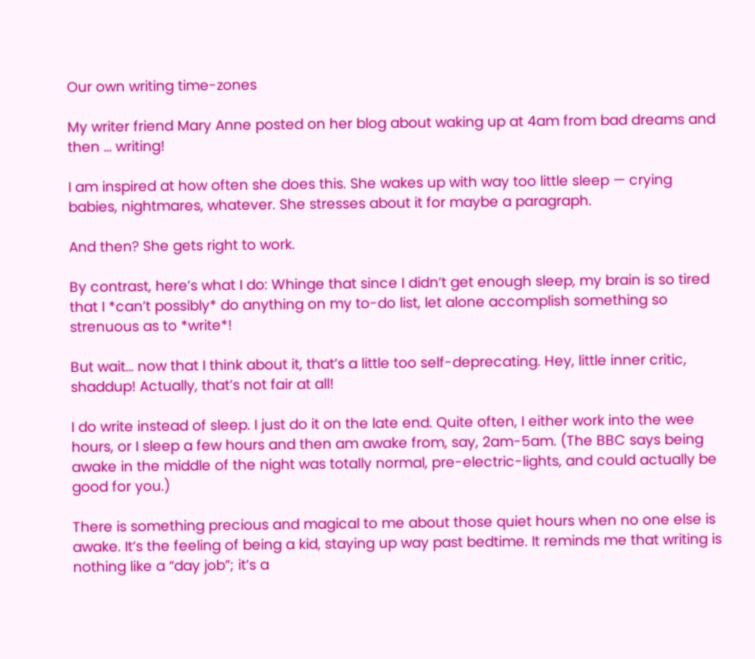Our own writing time-zones

My writer friend Mary Anne posted on her blog about waking up at 4am from bad dreams and then … writing!

I am inspired at how often she does this. She wakes up with way too little sleep — crying babies, nightmares, whatever. She stresses about it for maybe a paragraph.

And then? She gets right to work.

By contrast, here’s what I do: Whinge that since I didn’t get enough sleep, my brain is so tired that I *can’t possibly* do anything on my to-do list, let alone accomplish something so strenuous as to *write*!

But wait… now that I think about it, that’s a little too self-deprecating. Hey, little inner critic, shaddup! Actually, that’s not fair at all!

I do write instead of sleep. I just do it on the late end. Quite often, I either work into the wee hours, or I sleep a few hours and then am awake from, say, 2am-5am. (The BBC says being awake in the middle of the night was totally normal, pre-electric-lights, and could actually be good for you.)

There is something precious and magical to me about those quiet hours when no one else is awake. It’s the feeling of being a kid, staying up way past bedtime. It reminds me that writing is nothing like a “day job”; it’s a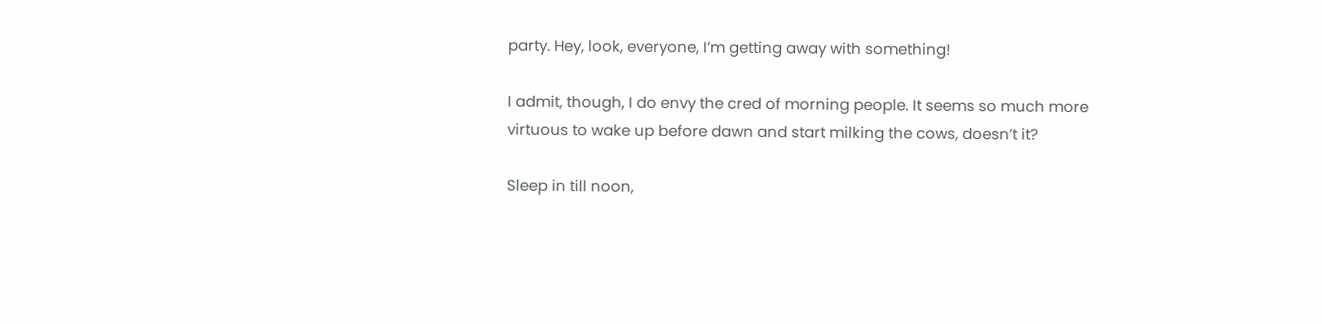party. Hey, look, everyone, I’m getting away with something!

I admit, though, I do envy the cred of morning people. It seems so much more virtuous to wake up before dawn and start milking the cows, doesn’t it?

Sleep in till noon,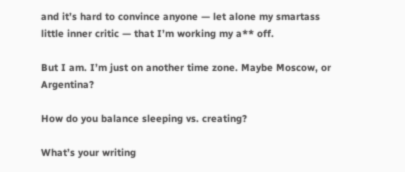and it’s hard to convince anyone — let alone my smartass little inner critic — that I’m working my a** off.

But I am. I’m just on another time zone. Maybe Moscow, or Argentina?

How do you balance sleeping vs. creating?

What’s your writing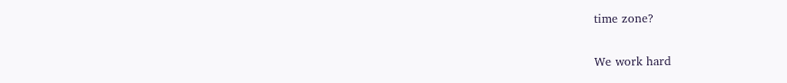time zone?

We work hard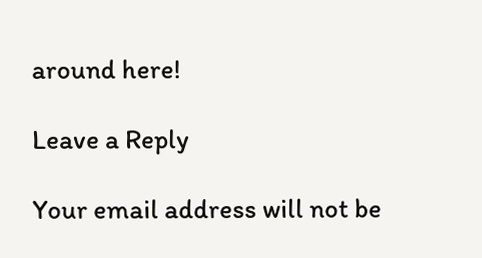around here!

Leave a Reply

Your email address will not be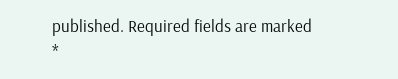published. Required fields are marked *